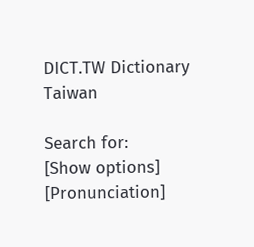DICT.TW Dictionary Taiwan

Search for:
[Show options]
[Pronunciation]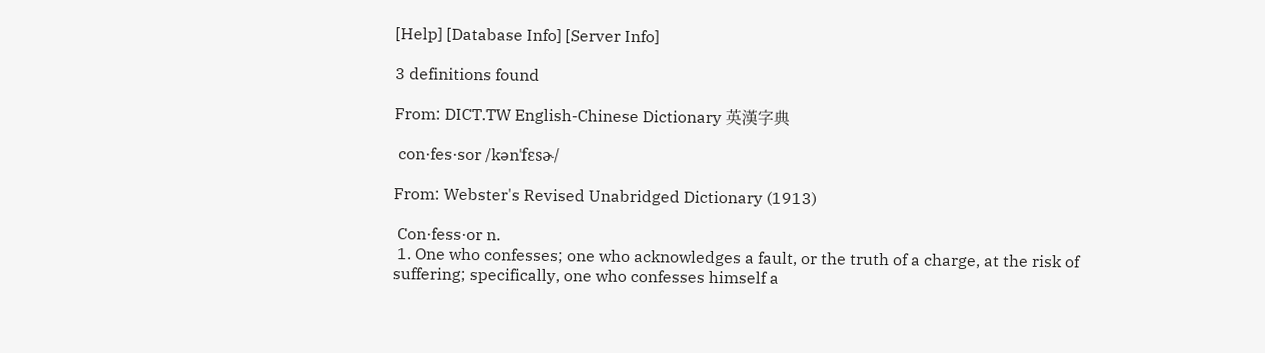[Help] [Database Info] [Server Info]

3 definitions found

From: DICT.TW English-Chinese Dictionary 英漢字典

 con·fes·sor /kənˈfɛsɚ/

From: Webster's Revised Unabridged Dictionary (1913)

 Con·fess·or n.
 1. One who confesses; one who acknowledges a fault, or the truth of a charge, at the risk of suffering; specifically, one who confesses himself a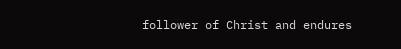follower of Christ and endures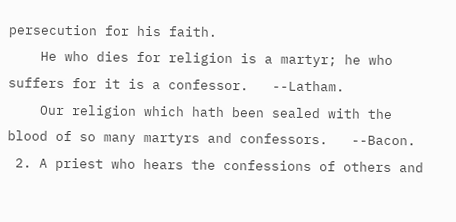persecution for his faith.
    He who dies for religion is a martyr; he who suffers for it is a confessor.   --Latham.
    Our religion which hath been sealed with the blood of so many martyrs and confessors.   --Bacon.
 2. A priest who hears the confessions of others and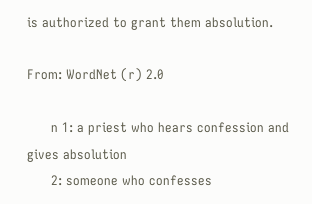is authorized to grant them absolution.

From: WordNet (r) 2.0

      n 1: a priest who hears confession and gives absolution
      2: someone who confesses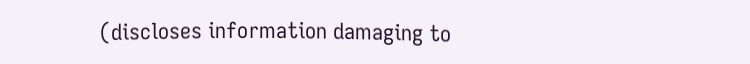(discloses information damaging to